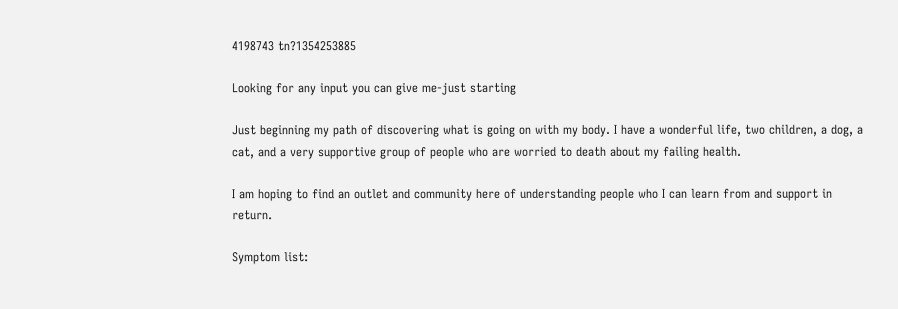4198743 tn?1354253885

Looking for any input you can give me-just starting

Just beginning my path of discovering what is going on with my body. I have a wonderful life, two children, a dog, a cat, and a very supportive group of people who are worried to death about my failing health.

I am hoping to find an outlet and community here of understanding people who I can learn from and support in return.

Symptom list: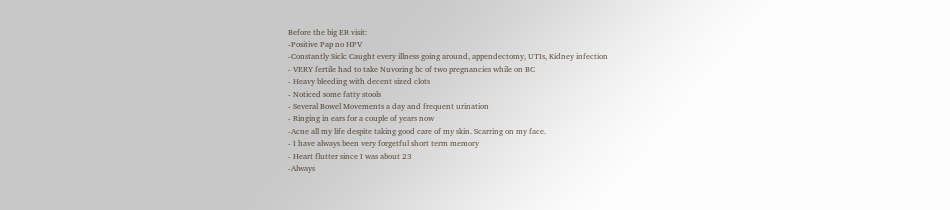Before the big ER visit:
-Positive Pap no HPV
-Constantly Sick: Caught every illness going around, appendectomy, UTIs, Kidney infection
- VERY fertile had to take Nuvoring bc of two pregnancies while on BC
- Heavy bleeding with decent sized clots
- Noticed some fatty stools
- Several Bowel Movements a day and frequent urination
- Ringing in ears for a couple of years now
-Acne all my life despite taking good care of my skin. Scarring on my face.
- I have always been very forgetful short term memory
- Heart flutter since I was about 23
-Always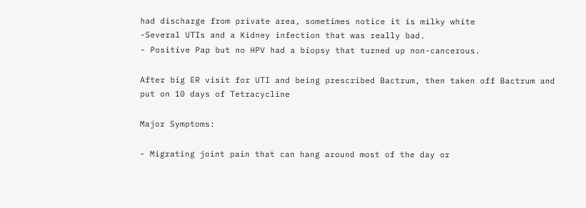had discharge from private area, sometimes notice it is milky white
-Several UTIs and a Kidney infection that was really bad.
- Positive Pap but no HPV had a biopsy that turned up non-cancerous.

After big ER visit for UTI and being prescribed Bactrum, then taken off Bactrum and put on 10 days of Tetracycline

Major Symptoms:

- Migrating joint pain that can hang around most of the day or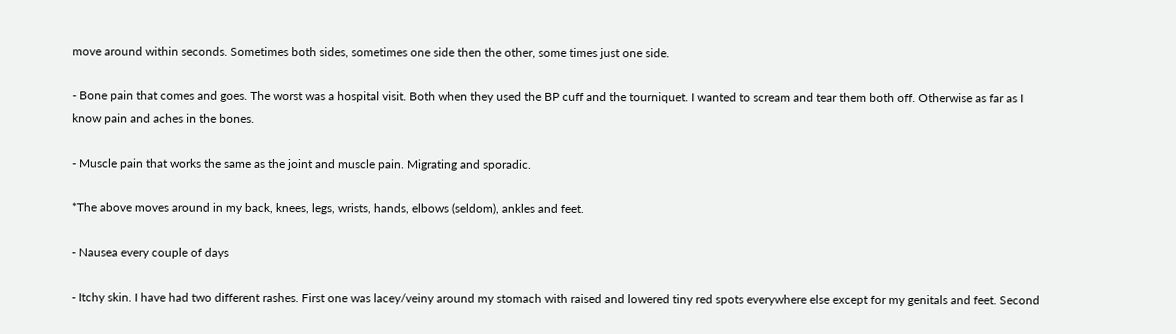move around within seconds. Sometimes both sides, sometimes one side then the other, some times just one side.

- Bone pain that comes and goes. The worst was a hospital visit. Both when they used the BP cuff and the tourniquet. I wanted to scream and tear them both off. Otherwise as far as I know pain and aches in the bones.

- Muscle pain that works the same as the joint and muscle pain. Migrating and sporadic.

*The above moves around in my back, knees, legs, wrists, hands, elbows (seldom), ankles and feet.

- Nausea every couple of days

- Itchy skin. I have had two different rashes. First one was lacey/veiny around my stomach with raised and lowered tiny red spots everywhere else except for my genitals and feet. Second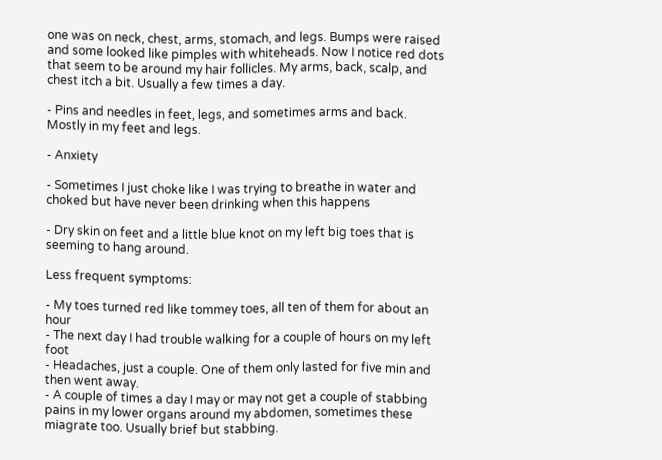one was on neck, chest, arms, stomach, and legs. Bumps were raised and some looked like pimples with whiteheads. Now I notice red dots that seem to be around my hair follicles. My arms, back, scalp, and chest itch a bit. Usually a few times a day.

- Pins and needles in feet, legs, and sometimes arms and back. Mostly in my feet and legs.

- Anxiety

- Sometimes I just choke like I was trying to breathe in water and choked but have never been drinking when this happens

- Dry skin on feet and a little blue knot on my left big toes that is seeming to hang around.

Less frequent symptoms:

- My toes turned red like tommey toes, all ten of them for about an hour
- The next day I had trouble walking for a couple of hours on my left foot
- Headaches, just a couple. One of them only lasted for five min and then went away.
- A couple of times a day I may or may not get a couple of stabbing pains in my lower organs around my abdomen, sometimes these miagrate too. Usually brief but stabbing.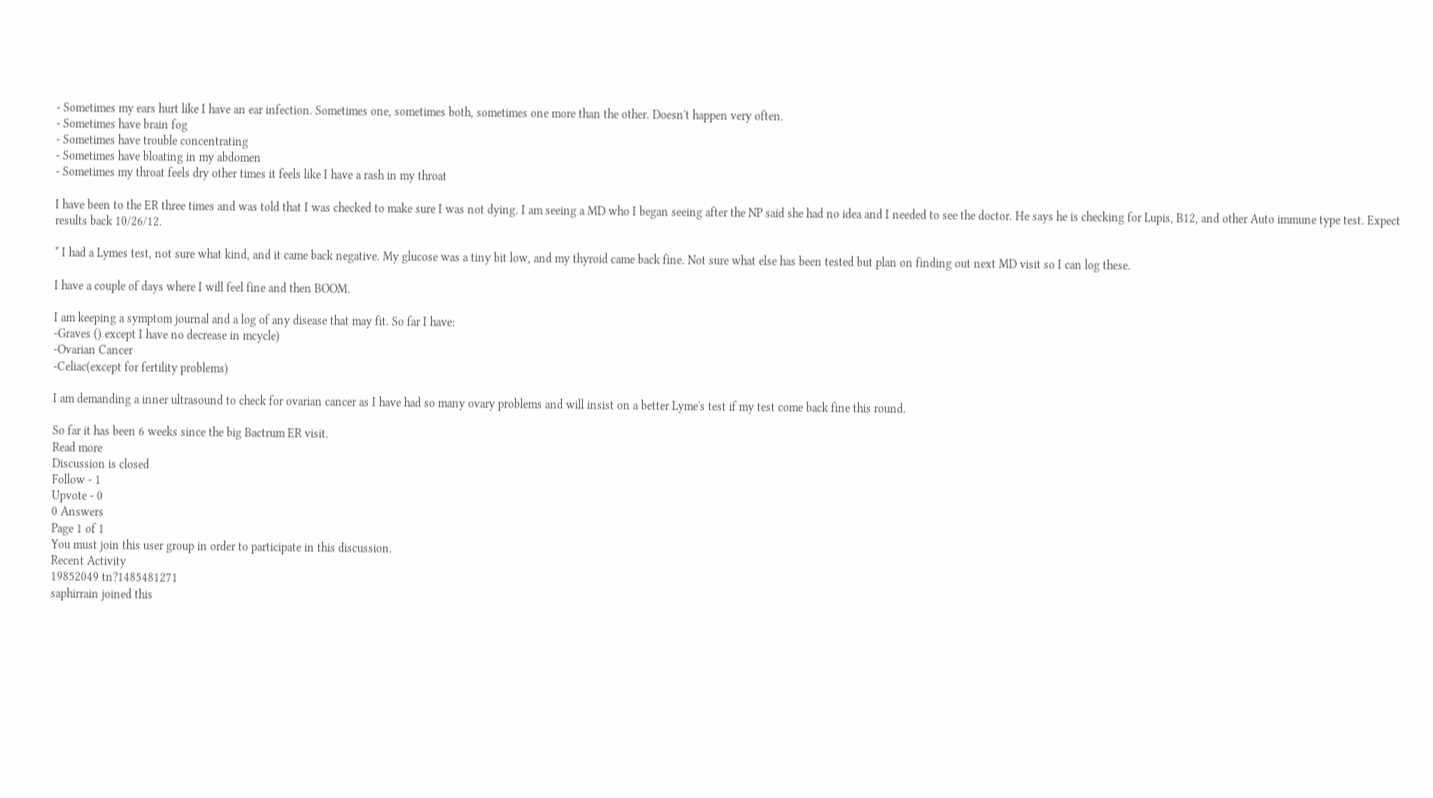- Sometimes my ears hurt like I have an ear infection. Sometimes one, sometimes both, sometimes one more than the other. Doesn't happen very often.
- Sometimes have brain fog
- Sometimes have trouble concentrating
- Sometimes have bloating in my abdomen
- Sometimes my throat feels dry other times it feels like I have a rash in my throat

I have been to the ER three times and was told that I was checked to make sure I was not dying. I am seeing a MD who I began seeing after the NP said she had no idea and I needed to see the doctor. He says he is checking for Lupis, B12, and other Auto immune type test. Expect results back 10/26/12.

* I had a Lymes test, not sure what kind, and it came back negative. My glucose was a tiny bit low, and my thyroid came back fine. Not sure what else has been tested but plan on finding out next MD visit so I can log these.

I have a couple of days where I will feel fine and then BOOM.

I am keeping a symptom journal and a log of any disease that may fit. So far I have:
-Graves () except I have no decrease in mcycle)
-Ovarian Cancer
-Celiac(except for fertility problems)

I am demanding a inner ultrasound to check for ovarian cancer as I have had so many ovary problems and will insist on a better Lyme's test if my test come back fine this round.

So far it has been 6 weeks since the big Bactrum ER visit.
Read more
Discussion is closed
Follow - 1
Upvote - 0
0 Answers
Page 1 of 1
You must join this user group in order to participate in this discussion.
Recent Activity
19852049 tn?1485481271
saphirrain joined this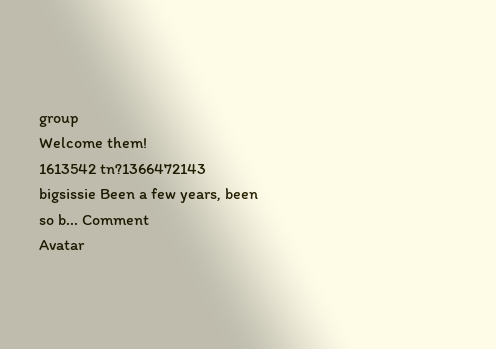group
Welcome them!
1613542 tn?1366472143
bigsissie Been a few years, been so b... Comment
Avatar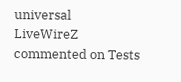universal
LiveWireZ commented on Tests